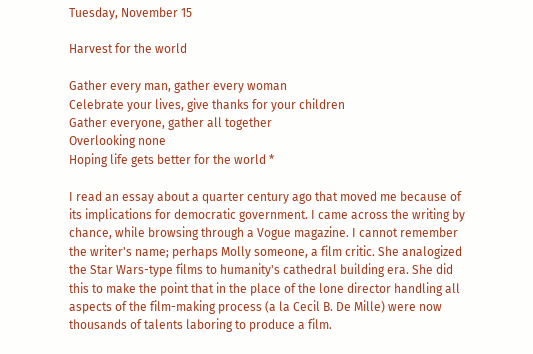Tuesday, November 15

Harvest for the world

Gather every man, gather every woman
Celebrate your lives, give thanks for your children
Gather everyone, gather all together
Overlooking none
Hoping life gets better for the world *

I read an essay about a quarter century ago that moved me because of its implications for democratic government. I came across the writing by chance, while browsing through a Vogue magazine. I cannot remember the writer's name; perhaps Molly someone, a film critic. She analogized the Star Wars-type films to humanity's cathedral building era. She did this to make the point that in the place of the lone director handling all aspects of the film-making process (a la Cecil B. De Mille) were now thousands of talents laboring to produce a film.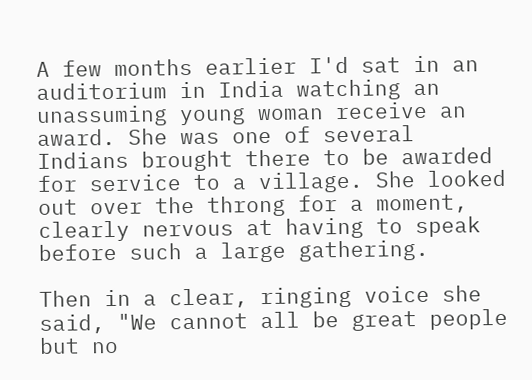A few months earlier I'd sat in an auditorium in India watching an unassuming young woman receive an award. She was one of several Indians brought there to be awarded for service to a village. She looked out over the throng for a moment, clearly nervous at having to speak before such a large gathering.

Then in a clear, ringing voice she said, "We cannot all be great people but no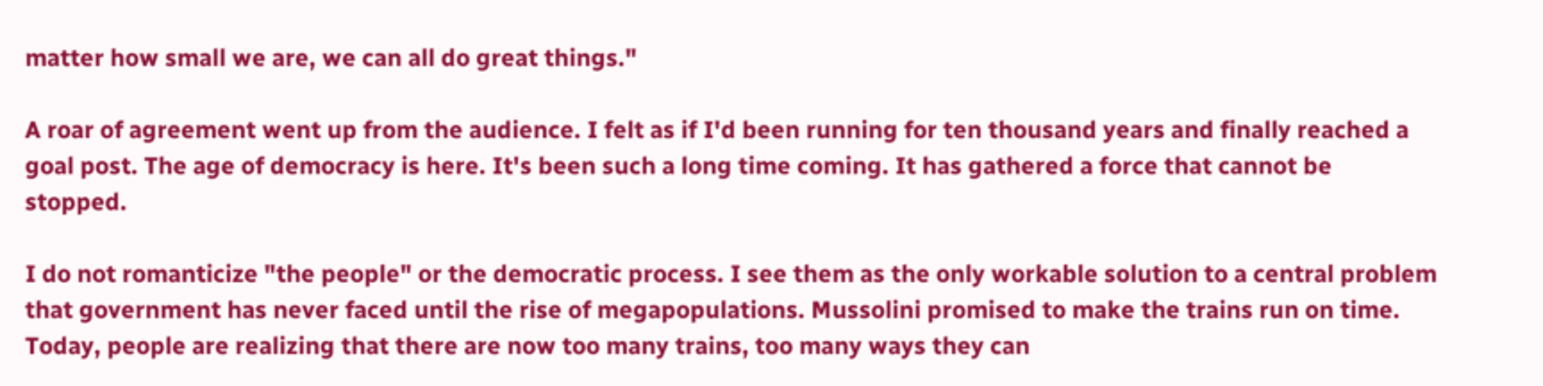matter how small we are, we can all do great things."

A roar of agreement went up from the audience. I felt as if I'd been running for ten thousand years and finally reached a goal post. The age of democracy is here. It's been such a long time coming. It has gathered a force that cannot be stopped.

I do not romanticize "the people" or the democratic process. I see them as the only workable solution to a central problem that government has never faced until the rise of megapopulations. Mussolini promised to make the trains run on time. Today, people are realizing that there are now too many trains, too many ways they can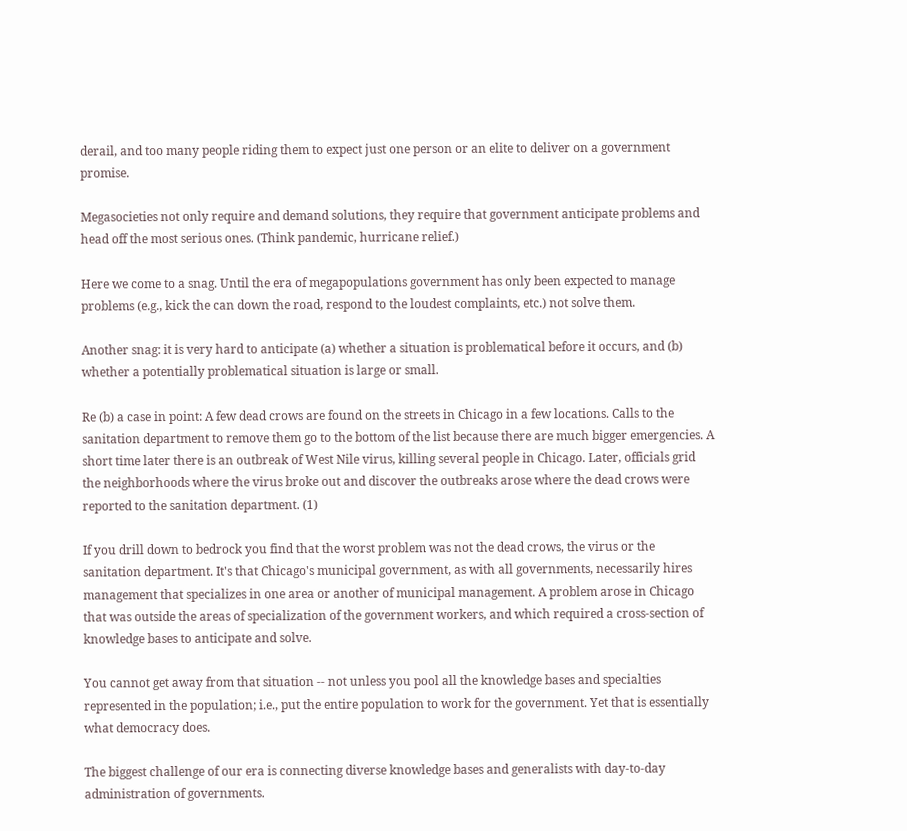derail, and too many people riding them to expect just one person or an elite to deliver on a government promise.

Megasocieties not only require and demand solutions, they require that government anticipate problems and head off the most serious ones. (Think pandemic, hurricane relief.)

Here we come to a snag. Until the era of megapopulations government has only been expected to manage problems (e.g., kick the can down the road, respond to the loudest complaints, etc.) not solve them.

Another snag: it is very hard to anticipate (a) whether a situation is problematical before it occurs, and (b) whether a potentially problematical situation is large or small.

Re (b) a case in point: A few dead crows are found on the streets in Chicago in a few locations. Calls to the sanitation department to remove them go to the bottom of the list because there are much bigger emergencies. A short time later there is an outbreak of West Nile virus, killing several people in Chicago. Later, officials grid the neighborhoods where the virus broke out and discover the outbreaks arose where the dead crows were reported to the sanitation department. (1)

If you drill down to bedrock you find that the worst problem was not the dead crows, the virus or the sanitation department. It's that Chicago's municipal government, as with all governments, necessarily hires management that specializes in one area or another of municipal management. A problem arose in Chicago that was outside the areas of specialization of the government workers, and which required a cross-section of knowledge bases to anticipate and solve.

You cannot get away from that situation -- not unless you pool all the knowledge bases and specialties represented in the population; i.e., put the entire population to work for the government. Yet that is essentially what democracy does.

The biggest challenge of our era is connecting diverse knowledge bases and generalists with day-to-day administration of governments.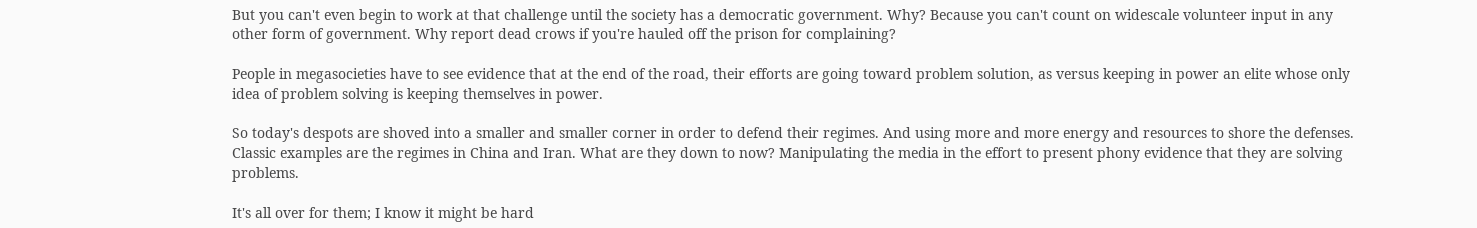But you can't even begin to work at that challenge until the society has a democratic government. Why? Because you can't count on widescale volunteer input in any other form of government. Why report dead crows if you're hauled off the prison for complaining?

People in megasocieties have to see evidence that at the end of the road, their efforts are going toward problem solution, as versus keeping in power an elite whose only idea of problem solving is keeping themselves in power.

So today's despots are shoved into a smaller and smaller corner in order to defend their regimes. And using more and more energy and resources to shore the defenses. Classic examples are the regimes in China and Iran. What are they down to now? Manipulating the media in the effort to present phony evidence that they are solving problems.

It's all over for them; I know it might be hard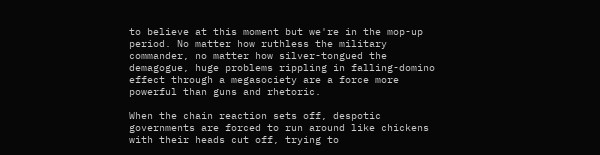to believe at this moment but we're in the mop-up period. No matter how ruthless the military commander, no matter how silver-tongued the demagogue, huge problems rippling in falling-domino effect through a megasociety are a force more powerful than guns and rhetoric.

When the chain reaction sets off, despotic governments are forced to run around like chickens with their heads cut off, trying to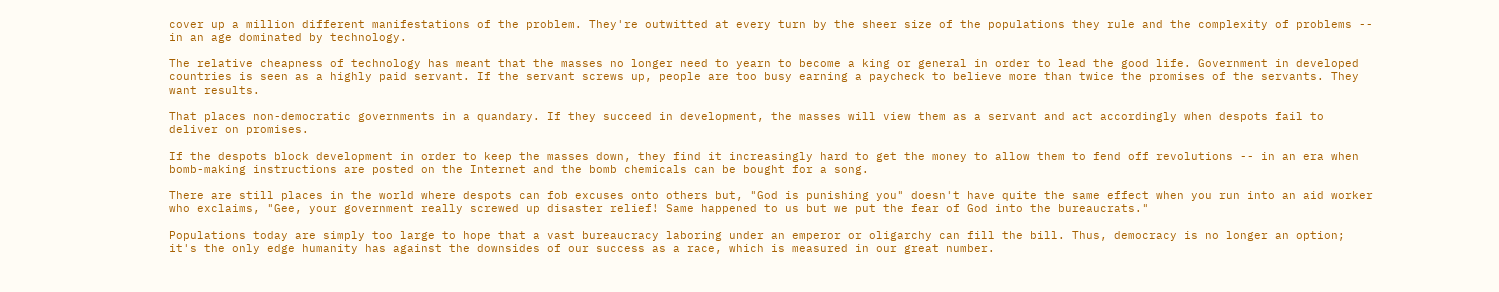cover up a million different manifestations of the problem. They're outwitted at every turn by the sheer size of the populations they rule and the complexity of problems -- in an age dominated by technology.

The relative cheapness of technology has meant that the masses no longer need to yearn to become a king or general in order to lead the good life. Government in developed countries is seen as a highly paid servant. If the servant screws up, people are too busy earning a paycheck to believe more than twice the promises of the servants. They want results.

That places non-democratic governments in a quandary. If they succeed in development, the masses will view them as a servant and act accordingly when despots fail to deliver on promises.

If the despots block development in order to keep the masses down, they find it increasingly hard to get the money to allow them to fend off revolutions -- in an era when bomb-making instructions are posted on the Internet and the bomb chemicals can be bought for a song.

There are still places in the world where despots can fob excuses onto others but, "God is punishing you" doesn't have quite the same effect when you run into an aid worker who exclaims, "Gee, your government really screwed up disaster relief! Same happened to us but we put the fear of God into the bureaucrats."

Populations today are simply too large to hope that a vast bureaucracy laboring under an emperor or oligarchy can fill the bill. Thus, democracy is no longer an option; it's the only edge humanity has against the downsides of our success as a race, which is measured in our great number.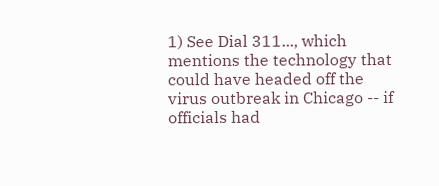1) See Dial 311..., which mentions the technology that could have headed off the virus outbreak in Chicago -- if officials had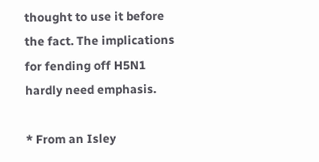thought to use it before the fact. The implications for fending off H5N1 hardly need emphasis.

* From an Isley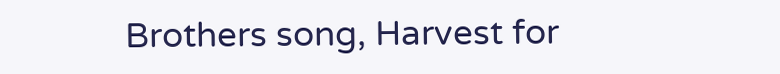Brothers song, Harvest for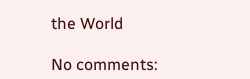the World

No comments: